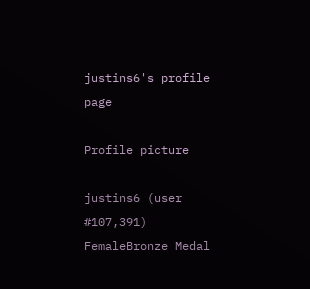justins6's profile page

Profile picture

justins6 (user #107,391) FemaleBronze Medal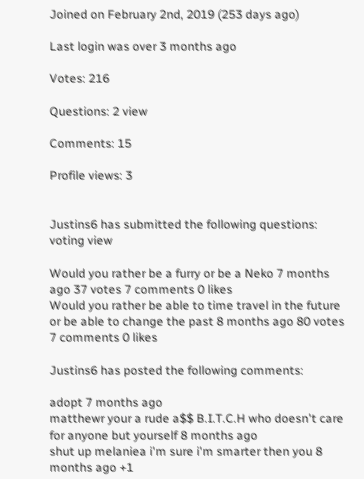Joined on February 2nd, 2019 (253 days ago)

Last login was over 3 months ago

Votes: 216

Questions: 2 view

Comments: 15

Profile views: 3


Justins6 has submitted the following questions: voting view

Would you rather be a furry or be a Neko 7 months ago 37 votes 7 comments 0 likes
Would you rather be able to time travel in the future or be able to change the past 8 months ago 80 votes 7 comments 0 likes

Justins6 has posted the following comments:

adopt 7 months ago
matthewr your a rude a$$ B.I.T.C.H who doesn't care for anyone but yourself 8 months ago
shut up melaniea i'm sure i'm smarter then you 8 months ago +1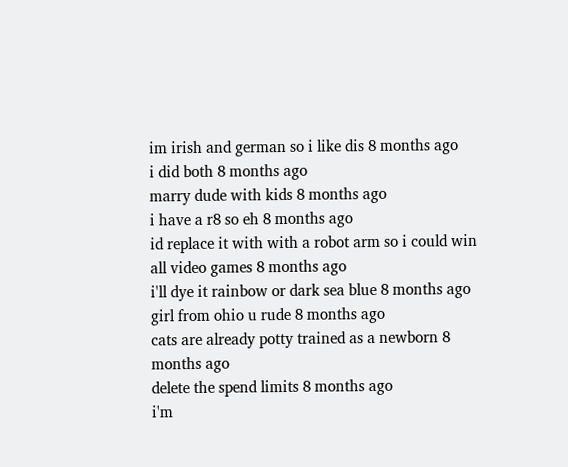im irish and german so i like dis 8 months ago
i did both 8 months ago
marry dude with kids 8 months ago
i have a r8 so eh 8 months ago
id replace it with with a robot arm so i could win all video games 8 months ago
i'll dye it rainbow or dark sea blue 8 months ago
girl from ohio u rude 8 months ago
cats are already potty trained as a newborn 8 months ago
delete the spend limits 8 months ago
i'm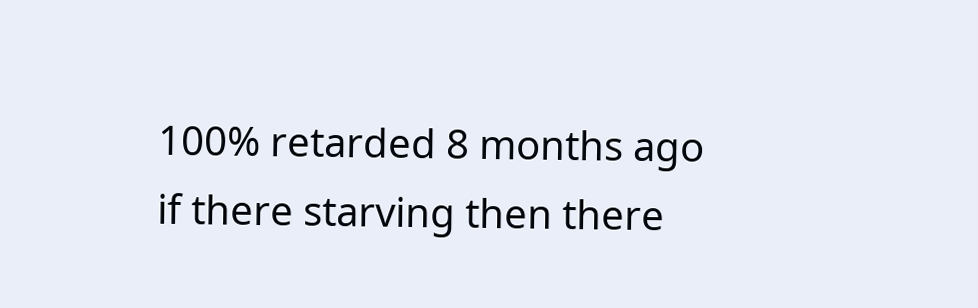100% retarded 8 months ago
if there starving then there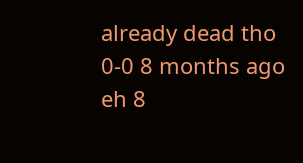already dead tho 0-0 8 months ago
eh 8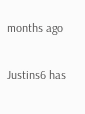months ago

Justins6 has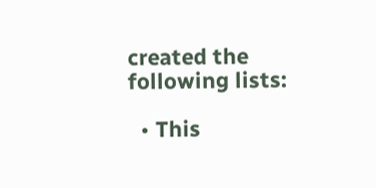created the following lists:

  • This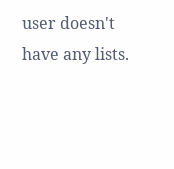user doesn't have any lists.